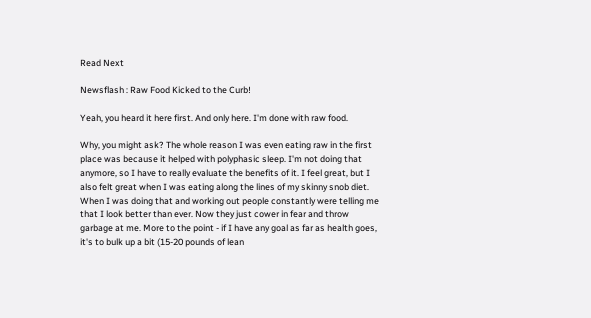Read Next

Newsflash : Raw Food Kicked to the Curb!

Yeah, you heard it here first. And only here. I'm done with raw food.

Why, you might ask? The whole reason I was even eating raw in the first place was because it helped with polyphasic sleep. I'm not doing that anymore, so I have to really evaluate the benefits of it. I feel great, but I also felt great when I was eating along the lines of my skinny snob diet. When I was doing that and working out people constantly were telling me that I look better than ever. Now they just cower in fear and throw garbage at me. More to the point - if I have any goal as far as health goes, it's to bulk up a bit (15-20 pounds of lean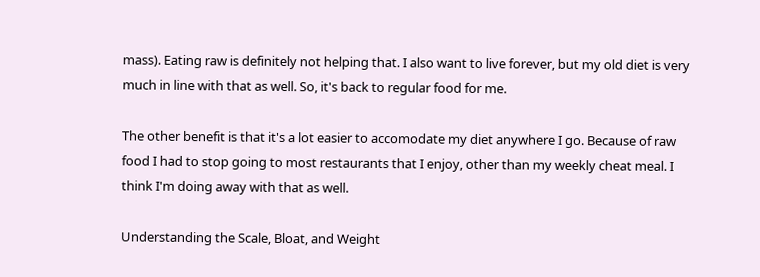mass). Eating raw is definitely not helping that. I also want to live forever, but my old diet is very much in line with that as well. So, it's back to regular food for me.

The other benefit is that it's a lot easier to accomodate my diet anywhere I go. Because of raw food I had to stop going to most restaurants that I enjoy, other than my weekly cheat meal. I think I'm doing away with that as well.

Understanding the Scale, Bloat, and Weight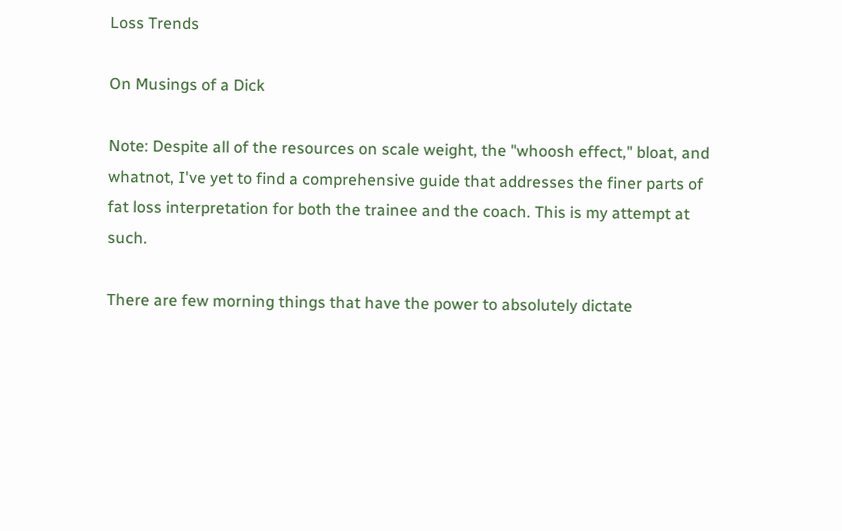Loss Trends

On Musings of a Dick

Note: Despite all of the resources on scale weight, the "whoosh effect," bloat, and whatnot, I've yet to find a comprehensive guide that addresses the finer parts of fat loss interpretation for both the trainee and the coach. This is my attempt at such.

There are few morning things that have the power to absolutely dictate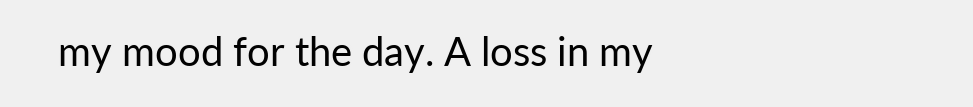my mood for the day. A loss in my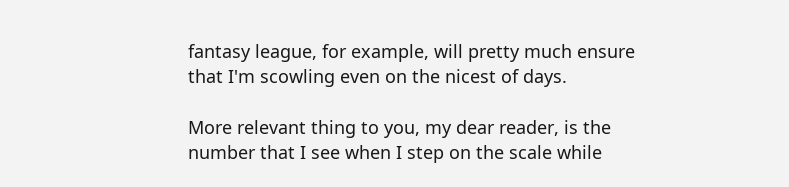fantasy league, for example, will pretty much ensure that I'm scowling even on the nicest of days.

More relevant thing to you, my dear reader, is the number that I see when I step on the scale while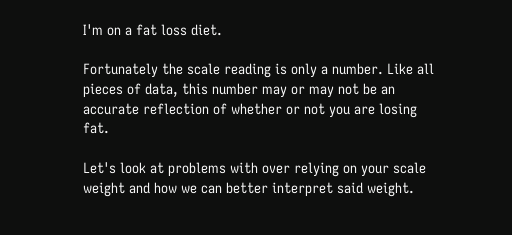I'm on a fat loss diet.

Fortunately the scale reading is only a number. Like all pieces of data, this number may or may not be an accurate reflection of whether or not you are losing fat.

Let's look at problems with over relying on your scale weight and how we can better interpret said weight.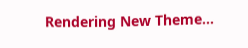Rendering New Theme...